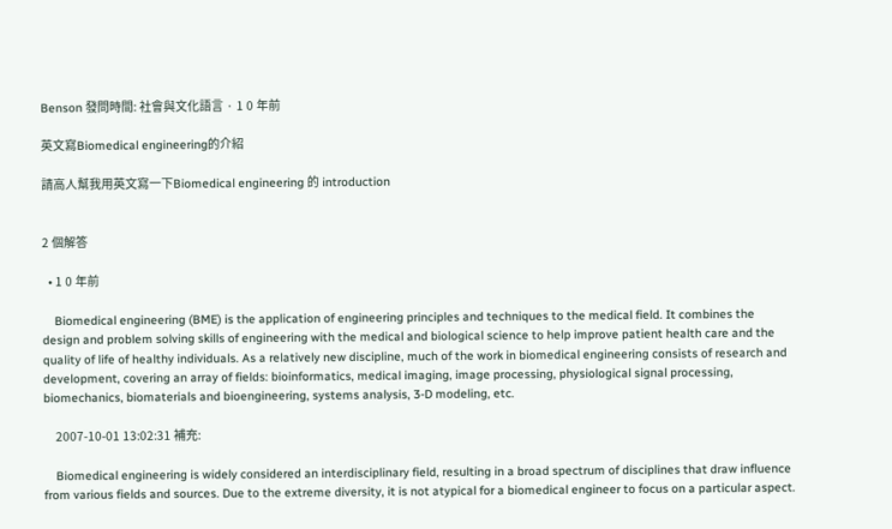Benson 發問時間: 社會與文化語言 · 1 0 年前

英文寫Biomedical engineering的介紹

請高人幫我用英文寫一下Biomedical engineering 的 introduction


2 個解答

  • 1 0 年前

    Biomedical engineering (BME) is the application of engineering principles and techniques to the medical field. It combines the design and problem solving skills of engineering with the medical and biological science to help improve patient health care and the quality of life of healthy individuals. As a relatively new discipline, much of the work in biomedical engineering consists of research and development, covering an array of fields: bioinformatics, medical imaging, image processing, physiological signal processing, biomechanics, biomaterials and bioengineering, systems analysis, 3-D modeling, etc.

    2007-10-01 13:02:31 補充:

    Biomedical engineering is widely considered an interdisciplinary field, resulting in a broad spectrum of disciplines that draw influence from various fields and sources. Due to the extreme diversity, it is not atypical for a biomedical engineer to focus on a particular aspect.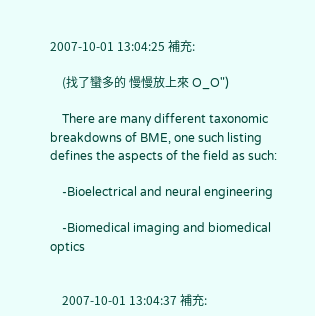2007-10-01 13:04:25 補充:

    (找了蠻多的 慢慢放上來 O_O")

    There are many different taxonomic breakdowns of BME, one such listing defines the aspects of the field as such:

    -Bioelectrical and neural engineering

    -Biomedical imaging and biomedical optics


    2007-10-01 13:04:37 補充: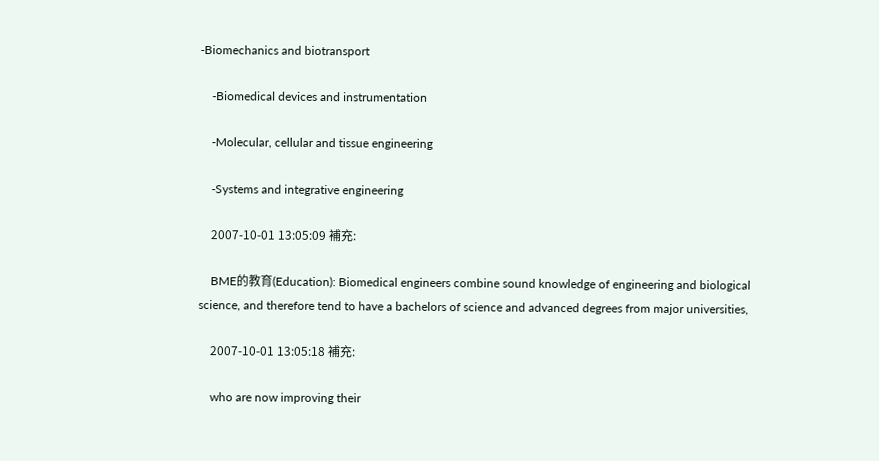-Biomechanics and biotransport

    -Biomedical devices and instrumentation

    -Molecular, cellular and tissue engineering

    -Systems and integrative engineering

    2007-10-01 13:05:09 補充:

    BME的教育(Education): Biomedical engineers combine sound knowledge of engineering and biological science, and therefore tend to have a bachelors of science and advanced degrees from major universities,

    2007-10-01 13:05:18 補充:

    who are now improving their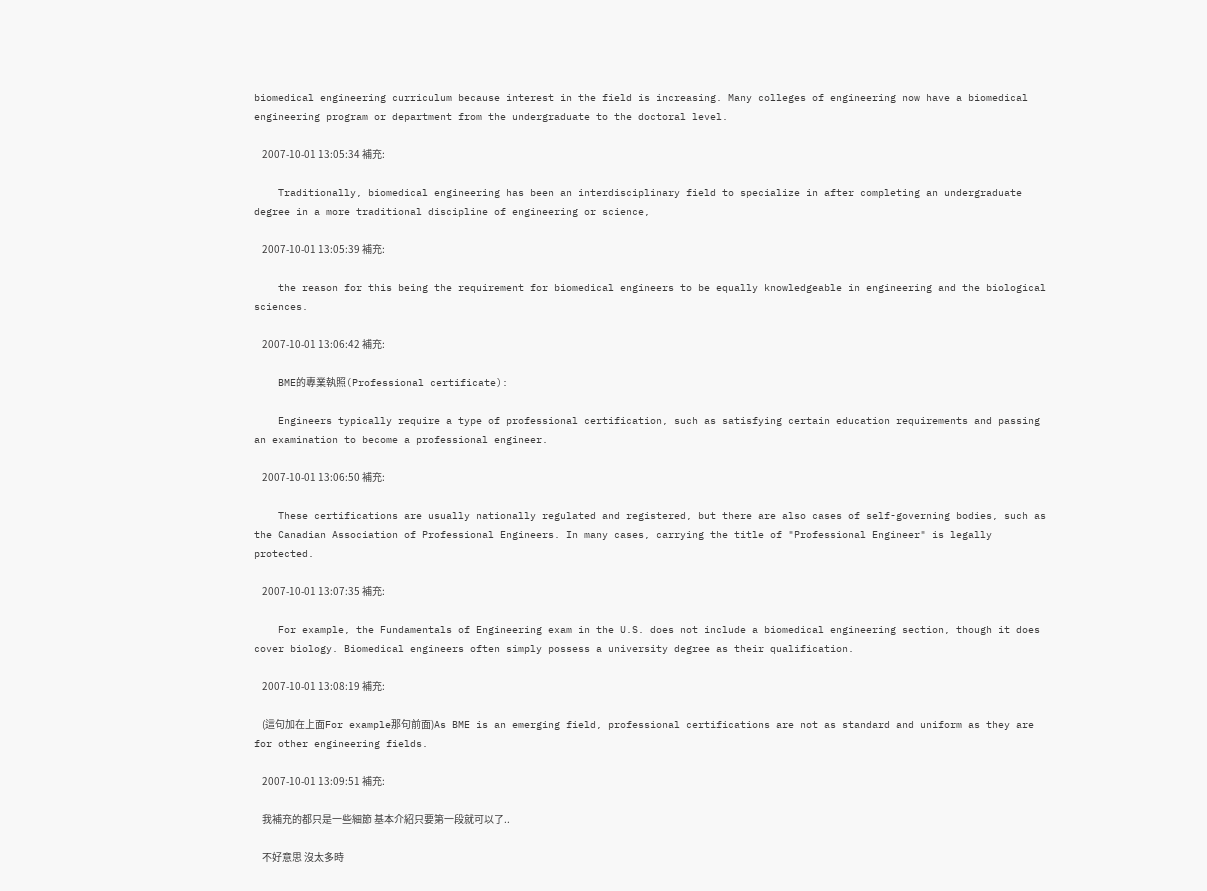biomedical engineering curriculum because interest in the field is increasing. Many colleges of engineering now have a biomedical engineering program or department from the undergraduate to the doctoral level.

    2007-10-01 13:05:34 補充:

    Traditionally, biomedical engineering has been an interdisciplinary field to specialize in after completing an undergraduate degree in a more traditional discipline of engineering or science,

    2007-10-01 13:05:39 補充:

    the reason for this being the requirement for biomedical engineers to be equally knowledgeable in engineering and the biological sciences.

    2007-10-01 13:06:42 補充:

    BME的專業執照(Professional certificate):

    Engineers typically require a type of professional certification, such as satisfying certain education requirements and passing an examination to become a professional engineer.

    2007-10-01 13:06:50 補充:

    These certifications are usually nationally regulated and registered, but there are also cases of self-governing bodies, such as the Canadian Association of Professional Engineers. In many cases, carrying the title of "Professional Engineer" is legally protected.

    2007-10-01 13:07:35 補充:

    For example, the Fundamentals of Engineering exam in the U.S. does not include a biomedical engineering section, though it does cover biology. Biomedical engineers often simply possess a university degree as their qualification.

    2007-10-01 13:08:19 補充:

    (這句加在上面For example那句前面)As BME is an emerging field, professional certifications are not as standard and uniform as they are for other engineering fields.

    2007-10-01 13:09:51 補充:

    我補充的都只是一些細節 基本介紹只要第一段就可以了..

    不好意思 沒太多時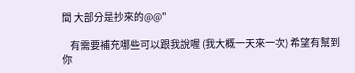間 大部分是抄來的@@"

    有需要補充哪些可以跟我說喔 (我大概一天來一次) 希望有幫到你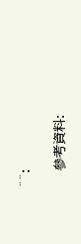^^:

    參考資料: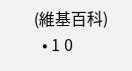(維基百科)
  • 1 0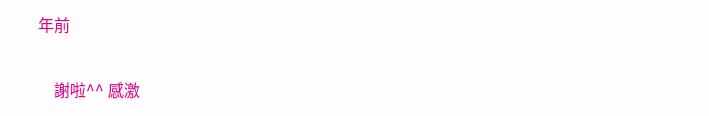年前

    謝啦^^ 感激